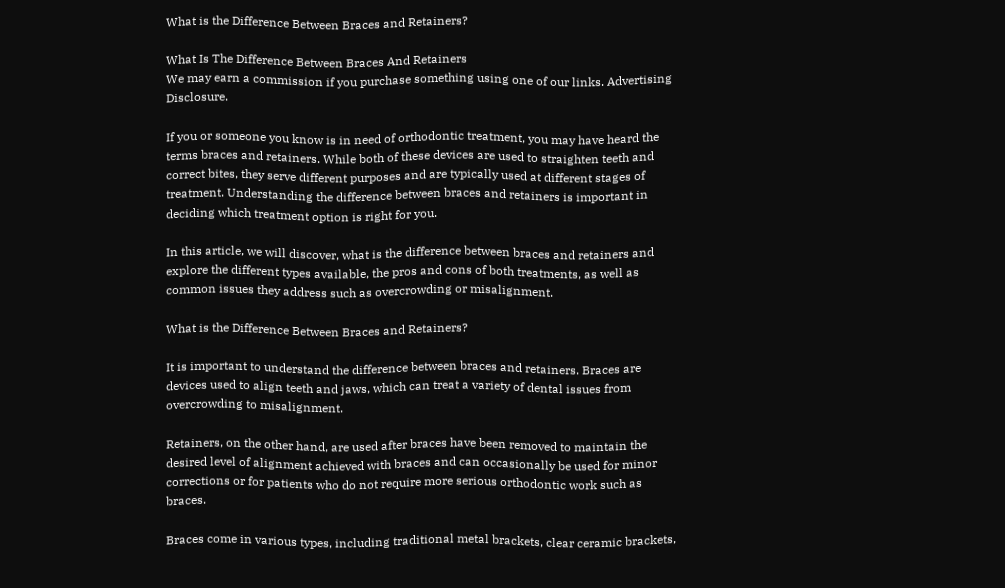What is the Difference Between Braces and Retainers?

What Is The Difference Between Braces And Retainers
We may earn a commission if you purchase something using one of our links. Advertising Disclosure.

If you or someone you know is in need of orthodontic treatment, you may have heard the terms braces and retainers. While both of these devices are used to straighten teeth and correct bites, they serve different purposes and are typically used at different stages of treatment. Understanding the difference between braces and retainers is important in deciding which treatment option is right for you.

In this article, we will discover, what is the difference between braces and retainers and explore the different types available, the pros and cons of both treatments, as well as common issues they address such as overcrowding or misalignment.

What is the Difference Between Braces and Retainers?

It is important to understand the difference between braces and retainers. Braces are devices used to align teeth and jaws, which can treat a variety of dental issues from overcrowding to misalignment.

Retainers, on the other hand, are used after braces have been removed to maintain the desired level of alignment achieved with braces and can occasionally be used for minor corrections or for patients who do not require more serious orthodontic work such as braces.

Braces come in various types, including traditional metal brackets, clear ceramic brackets,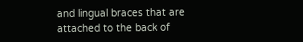and lingual braces that are attached to the back of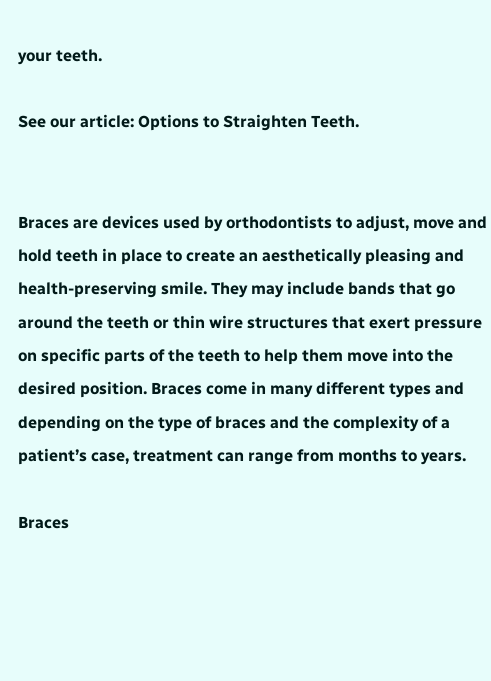your teeth.

See our article: Options to Straighten Teeth.


Braces are devices used by orthodontists to adjust, move and hold teeth in place to create an aesthetically pleasing and health-preserving smile. They may include bands that go around the teeth or thin wire structures that exert pressure on specific parts of the teeth to help them move into the desired position. Braces come in many different types and depending on the type of braces and the complexity of a patient’s case, treatment can range from months to years.

Braces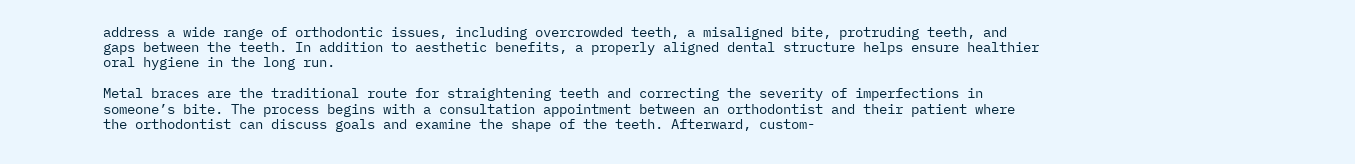address a wide range of orthodontic issues, including overcrowded teeth, a misaligned bite, protruding teeth, and gaps between the teeth. In addition to aesthetic benefits, a properly aligned dental structure helps ensure healthier oral hygiene in the long run.

Metal braces are the traditional route for straightening teeth and correcting the severity of imperfections in someone’s bite. The process begins with a consultation appointment between an orthodontist and their patient where the orthodontist can discuss goals and examine the shape of the teeth. Afterward, custom-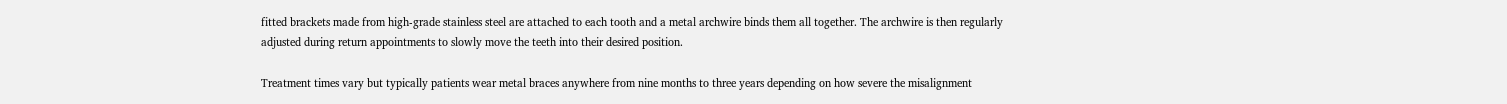fitted brackets made from high-grade stainless steel are attached to each tooth and a metal archwire binds them all together. The archwire is then regularly adjusted during return appointments to slowly move the teeth into their desired position.

Treatment times vary but typically patients wear metal braces anywhere from nine months to three years depending on how severe the misalignment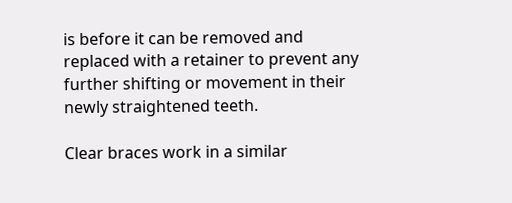is before it can be removed and replaced with a retainer to prevent any further shifting or movement in their newly straightened teeth.

Clear braces work in a similar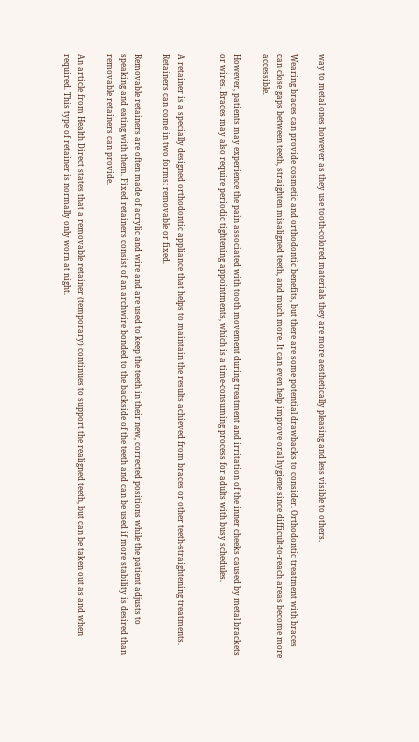way to metal ones however as they use tooth-colored materials they are more aesthetically pleasing and less visible to others.

Wearing braces can provide cosmetic and orthodontic benefits, but there are some potential drawbacks to consider. Orthodontic treatment with braces can close gaps between teeth, straighten misaligned teeth, and much more. It can even help improve oral hygiene since difficult-to-reach areas become more accessible.

However, patients may experience the pain associated with tooth movement during treatment and irritation of the inner cheeks caused by metal brackets or wires. Braces may also require periodic tightening appointments, which is a time-consuming process for adults with busy schedules.


A retainer is a specially designed orthodontic appliance that helps to maintain the results achieved from braces or other teeth-straightening treatments. Retainers can come in two forms: removable or fixed.

Removable retainers are often made of acrylic and wire and are used to keep the teeth in their new, corrected positions while the patient adjusts to speaking and eating with them. Fixed retainers consist of an archwire bonded to the backside of the teeth and can be used if more stability is desired than removable retainers can provide.

An article from Health Direct states that a removable retainer (temporary) continues to support the realigned teeth, but can be taken out as and when required. This type of retainer is normally only worn at night.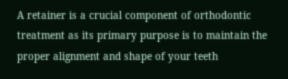A retainer is a crucial component of orthodontic treatment as its primary purpose is to maintain the proper alignment and shape of your teeth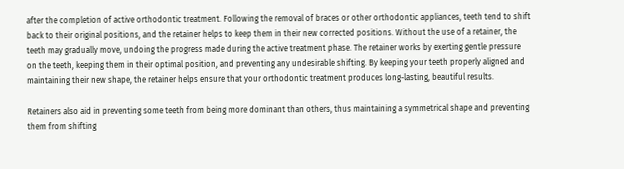after the completion of active orthodontic treatment. Following the removal of braces or other orthodontic appliances, teeth tend to shift back to their original positions, and the retainer helps to keep them in their new corrected positions. Without the use of a retainer, the teeth may gradually move, undoing the progress made during the active treatment phase. The retainer works by exerting gentle pressure on the teeth, keeping them in their optimal position, and preventing any undesirable shifting. By keeping your teeth properly aligned and maintaining their new shape, the retainer helps ensure that your orthodontic treatment produces long-lasting, beautiful results.

Retainers also aid in preventing some teeth from being more dominant than others, thus maintaining a symmetrical shape and preventing them from shifting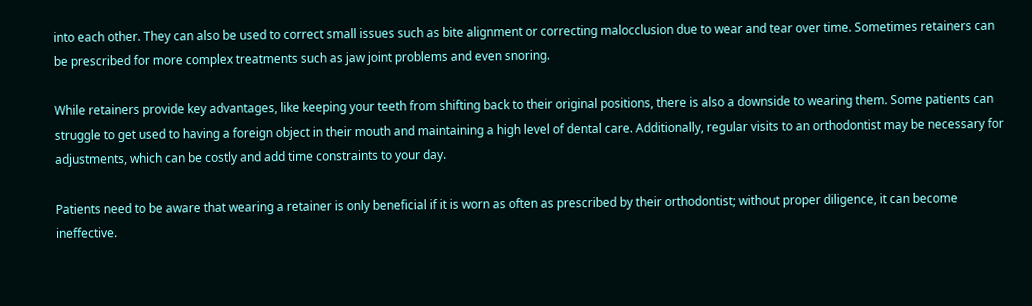into each other. They can also be used to correct small issues such as bite alignment or correcting malocclusion due to wear and tear over time. Sometimes retainers can be prescribed for more complex treatments such as jaw joint problems and even snoring.

While retainers provide key advantages, like keeping your teeth from shifting back to their original positions, there is also a downside to wearing them. Some patients can struggle to get used to having a foreign object in their mouth and maintaining a high level of dental care. Additionally, regular visits to an orthodontist may be necessary for adjustments, which can be costly and add time constraints to your day.

Patients need to be aware that wearing a retainer is only beneficial if it is worn as often as prescribed by their orthodontist; without proper diligence, it can become ineffective.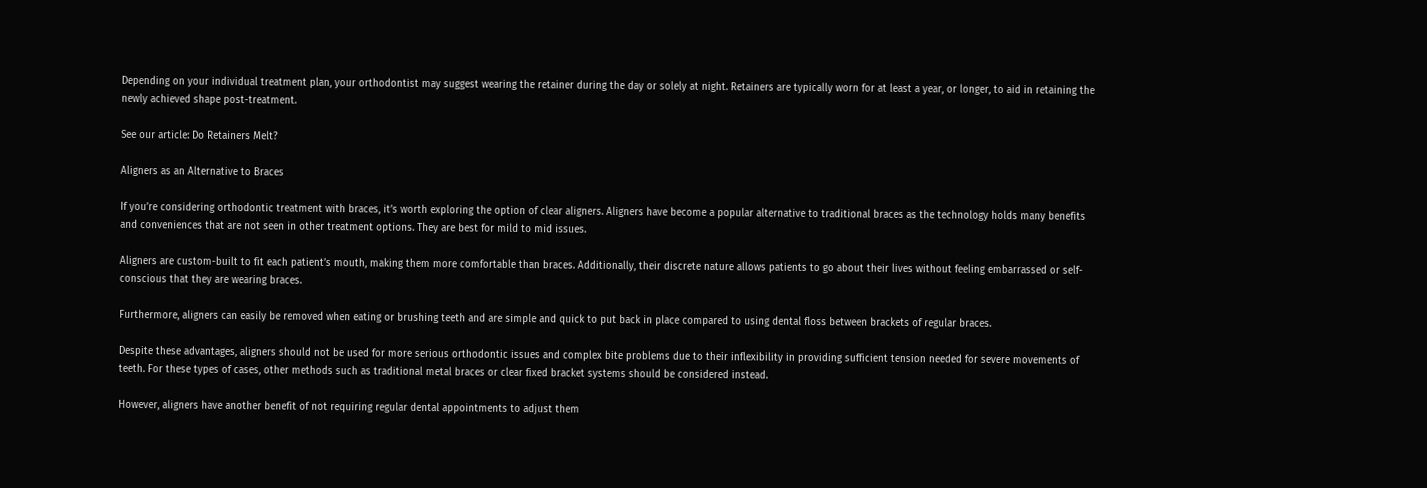Depending on your individual treatment plan, your orthodontist may suggest wearing the retainer during the day or solely at night. Retainers are typically worn for at least a year, or longer, to aid in retaining the newly achieved shape post-treatment.

See our article: Do Retainers Melt?

Aligners as an Alternative to Braces

If you’re considering orthodontic treatment with braces, it’s worth exploring the option of clear aligners. Aligners have become a popular alternative to traditional braces as the technology holds many benefits and conveniences that are not seen in other treatment options. They are best for mild to mid issues.

Aligners are custom-built to fit each patient’s mouth, making them more comfortable than braces. Additionally, their discrete nature allows patients to go about their lives without feeling embarrassed or self-conscious that they are wearing braces.

Furthermore, aligners can easily be removed when eating or brushing teeth and are simple and quick to put back in place compared to using dental floss between brackets of regular braces.

Despite these advantages, aligners should not be used for more serious orthodontic issues and complex bite problems due to their inflexibility in providing sufficient tension needed for severe movements of teeth. For these types of cases, other methods such as traditional metal braces or clear fixed bracket systems should be considered instead.

However, aligners have another benefit of not requiring regular dental appointments to adjust them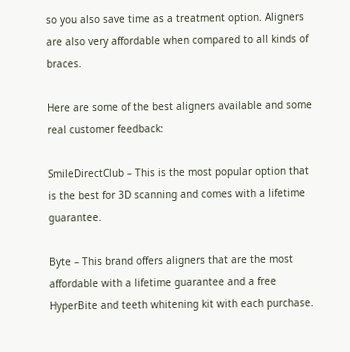so you also save time as a treatment option. Aligners are also very affordable when compared to all kinds of braces.

Here are some of the best aligners available and some real customer feedback:

SmileDirectClub – This is the most popular option that is the best for 3D scanning and comes with a lifetime guarantee.

Byte – This brand offers aligners that are the most affordable with a lifetime guarantee and a free HyperBite and teeth whitening kit with each purchase.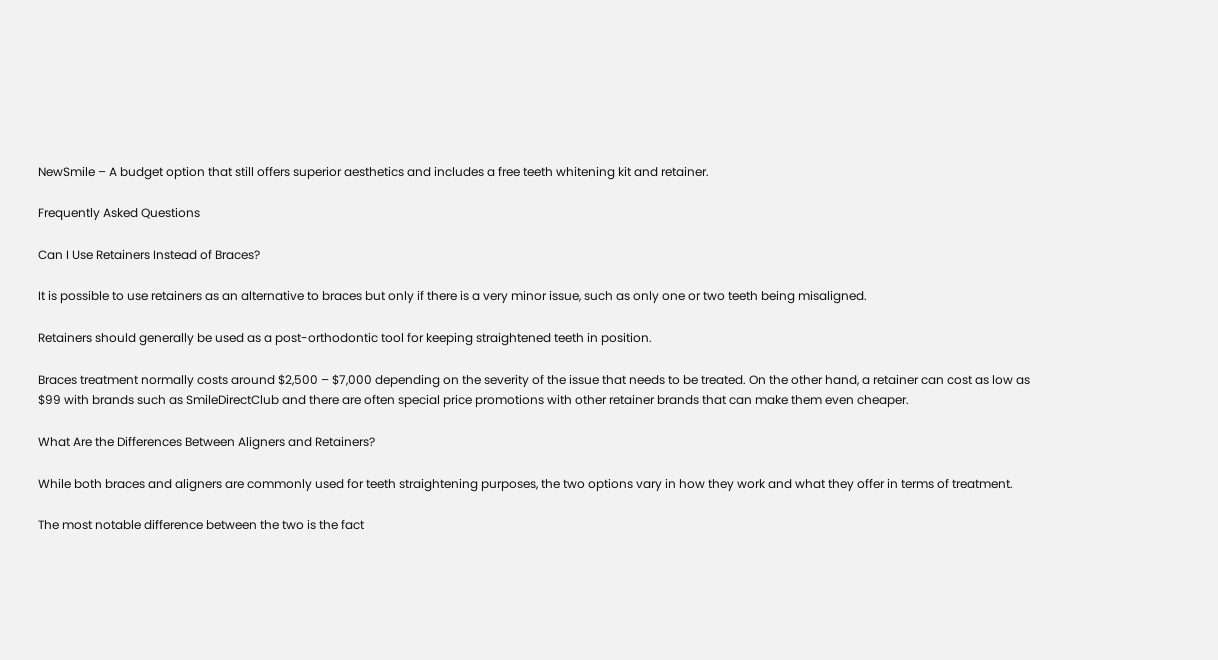NewSmile – A budget option that still offers superior aesthetics and includes a free teeth whitening kit and retainer.

Frequently Asked Questions

Can I Use Retainers Instead of Braces?

It is possible to use retainers as an alternative to braces but only if there is a very minor issue, such as only one or two teeth being misaligned.

Retainers should generally be used as a post-orthodontic tool for keeping straightened teeth in position.

Braces treatment normally costs around $2,500 – $7,000 depending on the severity of the issue that needs to be treated. On the other hand, a retainer can cost as low as $99 with brands such as SmileDirectClub and there are often special price promotions with other retainer brands that can make them even cheaper.

What Are the Differences Between Aligners and Retainers?

While both braces and aligners are commonly used for teeth straightening purposes, the two options vary in how they work and what they offer in terms of treatment.

The most notable difference between the two is the fact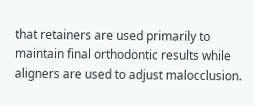that retainers are used primarily to maintain final orthodontic results while aligners are used to adjust malocclusion.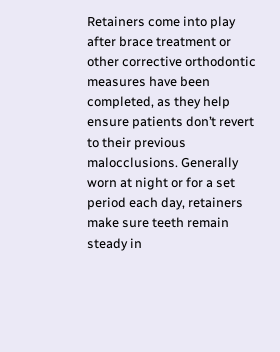Retainers come into play after brace treatment or other corrective orthodontic measures have been completed, as they help ensure patients don’t revert to their previous malocclusions. Generally worn at night or for a set period each day, retainers make sure teeth remain steady in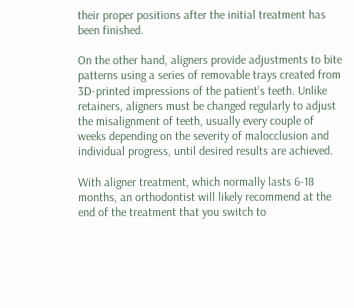their proper positions after the initial treatment has been finished.

On the other hand, aligners provide adjustments to bite patterns using a series of removable trays created from 3D-printed impressions of the patient’s teeth. Unlike retainers, aligners must be changed regularly to adjust the misalignment of teeth, usually every couple of weeks depending on the severity of malocclusion and individual progress, until desired results are achieved.

With aligner treatment, which normally lasts 6-18 months, an orthodontist will likely recommend at the end of the treatment that you switch to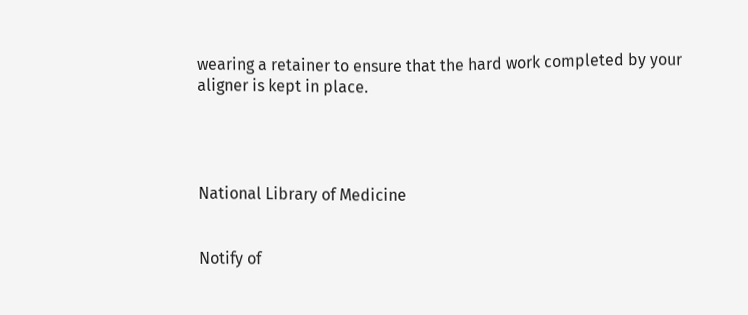wearing a retainer to ensure that the hard work completed by your aligner is kept in place.




National Library of Medicine


Notify of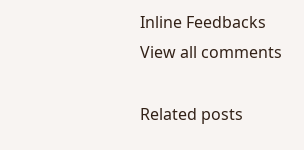Inline Feedbacks
View all comments

Related posts